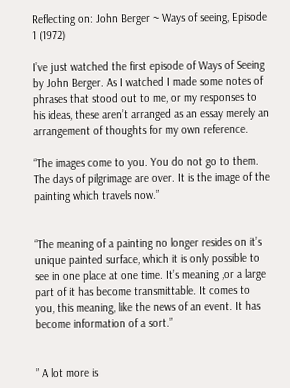Reflecting on: John Berger ~ Ways of seeing, Episode 1 (1972)

I’ve just watched the first episode of Ways of Seeing by John Berger. As I watched I made some notes of phrases that stood out to me, or my responses to his ideas, these aren’t arranged as an essay merely an arrangement of thoughts for my own reference.

“The images come to you. You do not go to them. The days of pilgrimage are over. It is the image of the painting which travels now.”


“The meaning of a painting no longer resides on it’s unique painted surface, which it is only possible to see in one place at one time. It’s meaning ,or a large part of it has become transmittable. It comes to you, this meaning, like the news of an event. It has become information of a sort.”


” A lot more is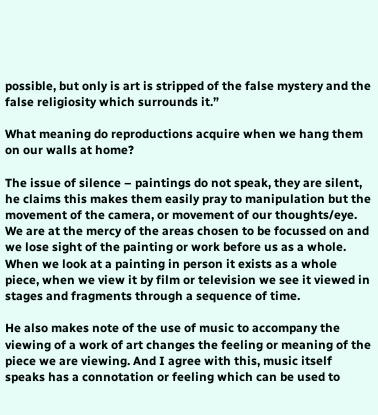possible, but only is art is stripped of the false mystery and the false religiosity which surrounds it.”

What meaning do reproductions acquire when we hang them on our walls at home?

The issue of silence – paintings do not speak, they are silent, he claims this makes them easily pray to manipulation but the movement of the camera, or movement of our thoughts/eye. We are at the mercy of the areas chosen to be focussed on and we lose sight of the painting or work before us as a whole. When we look at a painting in person it exists as a whole piece, when we view it by film or television we see it viewed in stages and fragments through a sequence of time.

He also makes note of the use of music to accompany the viewing of a work of art changes the feeling or meaning of the piece we are viewing. And I agree with this, music itself speaks has a connotation or feeling which can be used to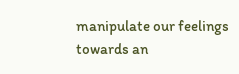manipulate our feelings towards an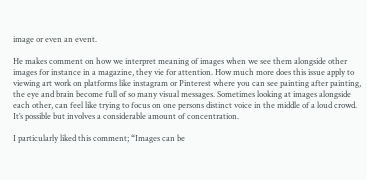image or even an event.

He makes comment on how we interpret meaning of images when we see them alongside other images for instance in a magazine, they vie for attention. How much more does this issue apply to viewing art work on platforms like instagram or Pinterest where you can see painting after painting, the eye and brain become full of so many visual messages. Sometimes looking at images alongside each other, can feel like trying to focus on one persons distinct voice in the middle of a loud crowd. It’s possible but involves a considerable amount of concentration.

I particularly liked this comment; “Images can be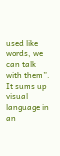used like words, we can talk with them”. It sums up visual language in an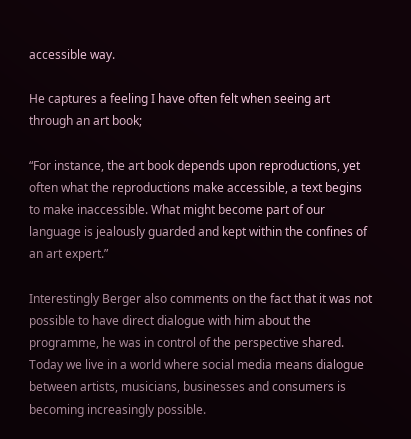accessible way.

He captures a feeling I have often felt when seeing art through an art book;

“For instance, the art book depends upon reproductions, yet often what the reproductions make accessible, a text begins to make inaccessible. What might become part of our language is jealously guarded and kept within the confines of an art expert.”

Interestingly Berger also comments on the fact that it was not possible to have direct dialogue with him about the programme, he was in control of the perspective shared. Today we live in a world where social media means dialogue between artists, musicians, businesses and consumers is becoming increasingly possible.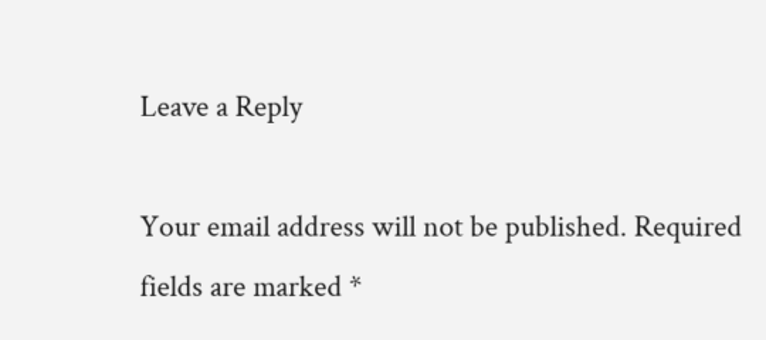Leave a Reply

Your email address will not be published. Required fields are marked *